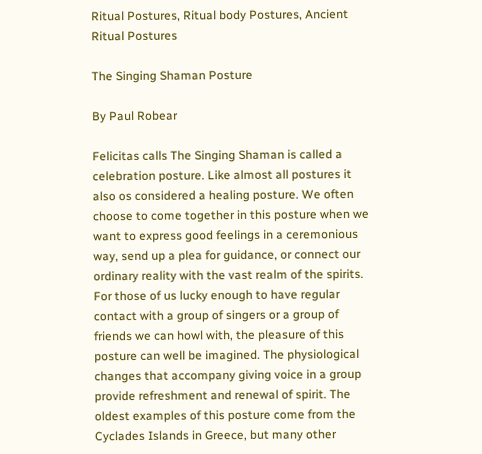Ritual Postures, Ritual body Postures, Ancient Ritual Postures

The Singing Shaman Posture

By Paul Robear

Felicitas calls The Singing Shaman is called a celebration posture. Like almost all postures it also os considered a healing posture. We often choose to come together in this posture when we want to express good feelings in a ceremonious way, send up a plea for guidance, or connect our ordinary reality with the vast realm of the spirits. For those of us lucky enough to have regular contact with a group of singers or a group of friends we can howl with, the pleasure of this posture can well be imagined. The physiological changes that accompany giving voice in a group provide refreshment and renewal of spirit. The oldest examples of this posture come from the Cyclades Islands in Greece, but many other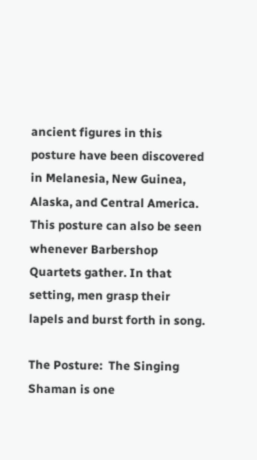ancient figures in this posture have been discovered in Melanesia, New Guinea, Alaska, and Central America. This posture can also be seen whenever Barbershop Quartets gather. In that setting, men grasp their lapels and burst forth in song.

The Posture:  The Singing Shaman is one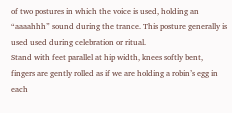of two postures in which the voice is used, holding an “aaaahhh” sound during the trance. This posture generally is used used during celebration or ritual.
Stand with feet parallel at hip width, knees softly bent, fingers are gently rolled as if we are holding a robin’s egg in each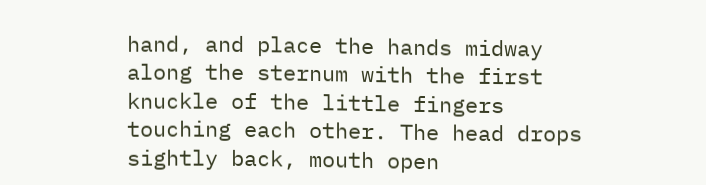hand, and place the hands midway along the sternum with the first knuckle of the little fingers touching each other. The head drops sightly back, mouth open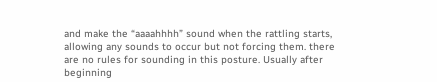and make the “aaaahhhh” sound when the rattling starts, allowing any sounds to occur but not forcing them. there are no rules for sounding in this posture. Usually after beginning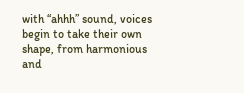with “ahhh” sound, voices begin to take their own shape, from harmonious and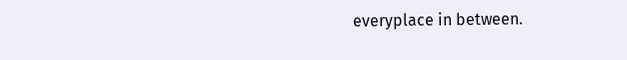everyplace in between.